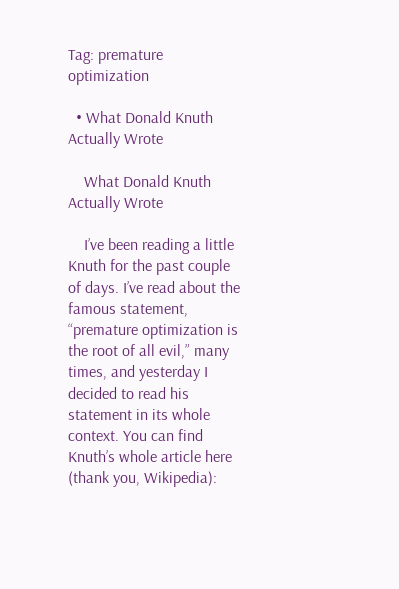Tag: premature optimization

  • What Donald Knuth Actually Wrote

    What Donald Knuth Actually Wrote

    I’ve been reading a little Knuth for the past couple of days. I’ve read about the famous statement, “premature optimization is the root of all evil,” many times, and yesterday I decided to read his statement in its whole context. You can find Knuth’s whole article here (thank you, Wikipedia):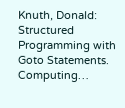Knuth, Donald: Structured Programming with Goto Statements. Computing…